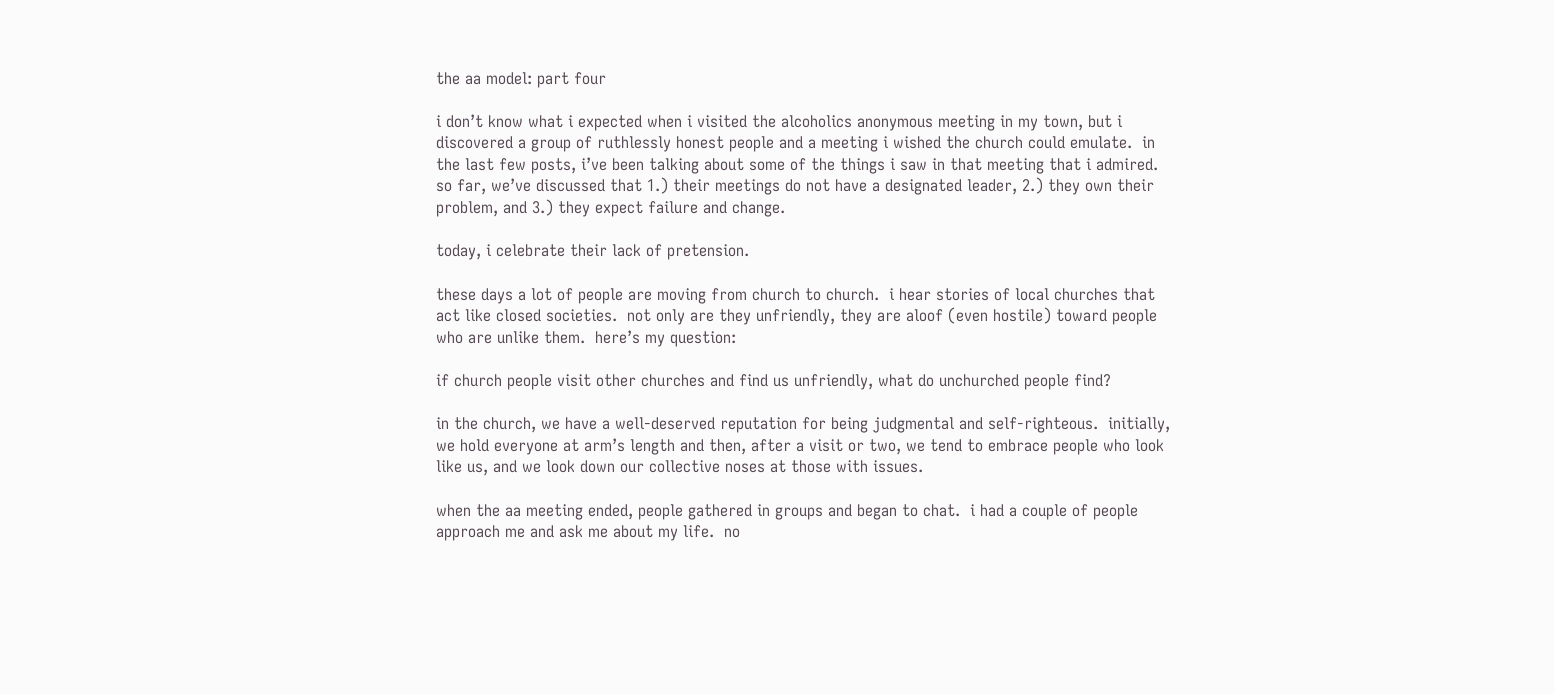the aa model: part four

i don’t know what i expected when i visited the alcoholics anonymous meeting in my town, but i discovered a group of ruthlessly honest people and a meeting i wished the church could emulate.  in the last few posts, i’ve been talking about some of the things i saw in that meeting that i admired.  so far, we’ve discussed that 1.) their meetings do not have a designated leader, 2.) they own their problem, and 3.) they expect failure and change.

today, i celebrate their lack of pretension.

these days a lot of people are moving from church to church.  i hear stories of local churches that act like closed societies.  not only are they unfriendly, they are aloof (even hostile) toward people who are unlike them.  here’s my question:

if church people visit other churches and find us unfriendly, what do unchurched people find?

in the church, we have a well-deserved reputation for being judgmental and self-righteous.  initially, we hold everyone at arm’s length and then, after a visit or two, we tend to embrace people who look like us, and we look down our collective noses at those with issues.

when the aa meeting ended, people gathered in groups and began to chat.  i had a couple of people approach me and ask me about my life.  no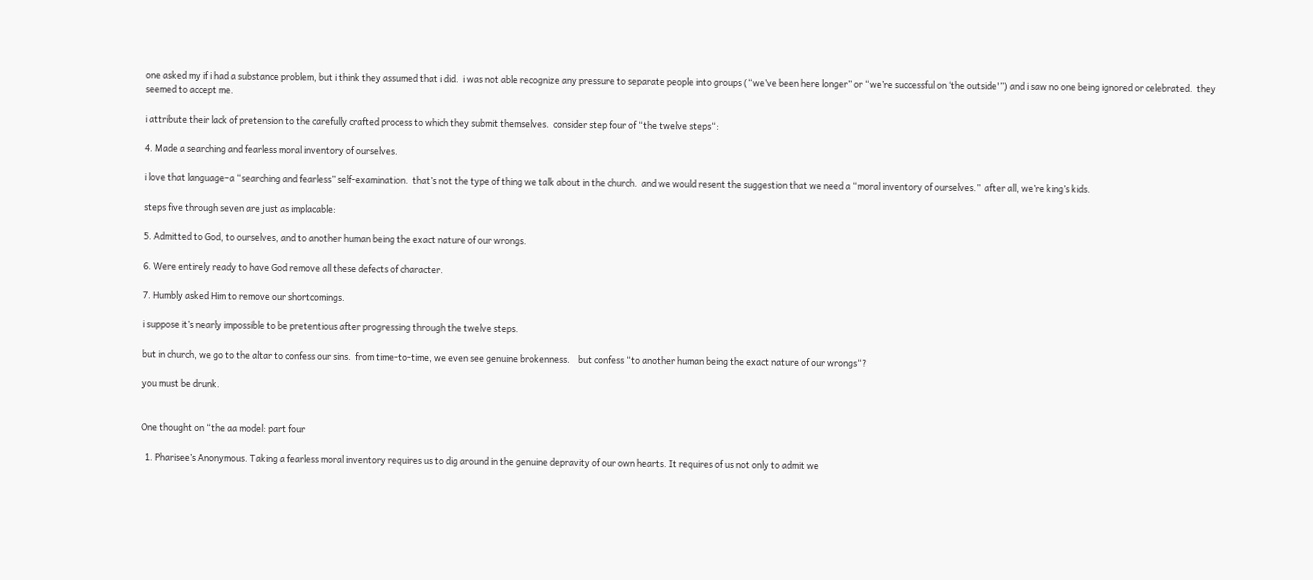one asked my if i had a substance problem, but i think they assumed that i did.  i was not able recognize any pressure to separate people into groups (“we’ve been here longer” or “we’re successful on ‘the outside'”) and i saw no one being ignored or celebrated.  they seemed to accept me.

i attribute their lack of pretension to the carefully crafted process to which they submit themselves.  consider step four of “the twelve steps“:

4. Made a searching and fearless moral inventory of ourselves.

i love that language–a “searching and fearless” self-examination.  that’s not the type of thing we talk about in the church.  and we would resent the suggestion that we need a “moral inventory of ourselves.”  after all, we’re king’s kids.

steps five through seven are just as implacable:

5. Admitted to God, to ourselves, and to another human being the exact nature of our wrongs.

6. Were entirely ready to have God remove all these defects of character.

7. Humbly asked Him to remove our shortcomings.

i suppose it’s nearly impossible to be pretentious after progressing through the twelve steps.

but in church, we go to the altar to confess our sins.  from time-to-time, we even see genuine brokenness.    but confess “to another human being the exact nature of our wrongs“?

you must be drunk.


One thought on “the aa model: part four

  1. Pharisee’s Anonymous. Taking a fearless moral inventory requires us to dig around in the genuine depravity of our own hearts. It requires of us not only to admit we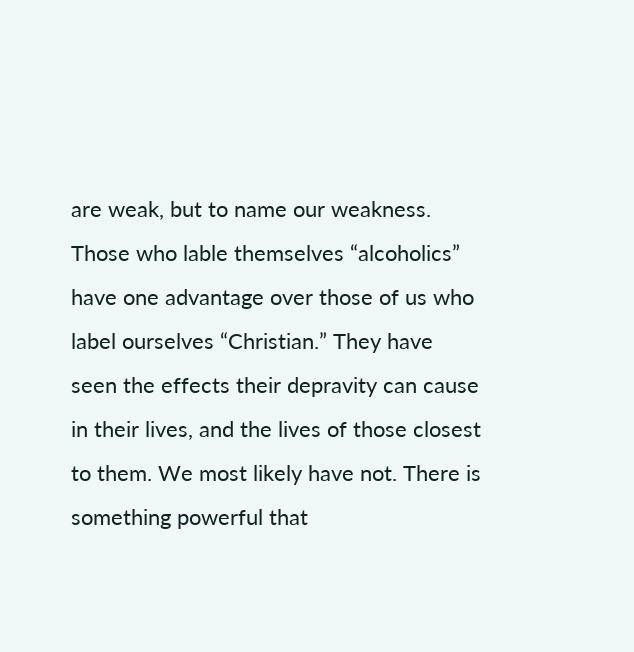are weak, but to name our weakness. Those who lable themselves “alcoholics” have one advantage over those of us who label ourselves “Christian.” They have seen the effects their depravity can cause in their lives, and the lives of those closest to them. We most likely have not. There is something powerful that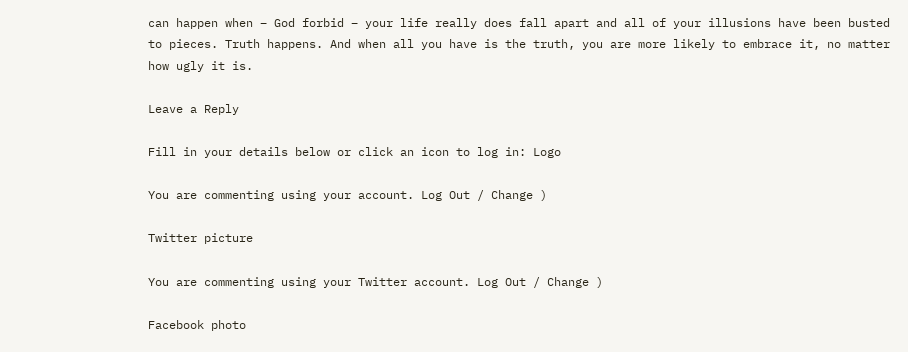can happen when – God forbid – your life really does fall apart and all of your illusions have been busted to pieces. Truth happens. And when all you have is the truth, you are more likely to embrace it, no matter how ugly it is.

Leave a Reply

Fill in your details below or click an icon to log in: Logo

You are commenting using your account. Log Out / Change )

Twitter picture

You are commenting using your Twitter account. Log Out / Change )

Facebook photo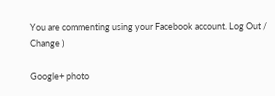You are commenting using your Facebook account. Log Out / Change )

Google+ photo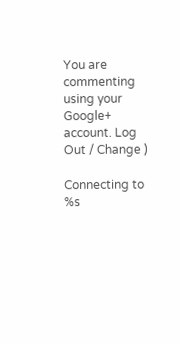You are commenting using your Google+ account. Log Out / Change )

Connecting to %s